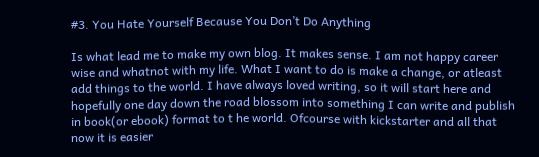#3. You Hate Yourself Because You Don’t Do Anything

Is what lead me to make my own blog. It makes sense. I am not happy career wise and whatnot with my life. What I want to do is make a change, or atleast add things to the world. I have always loved writing, so it will start here and hopefully one day down the road blossom into something I can write and publish in book(or ebook) format to t he world. Ofcourse with kickstarter and all that now it is easier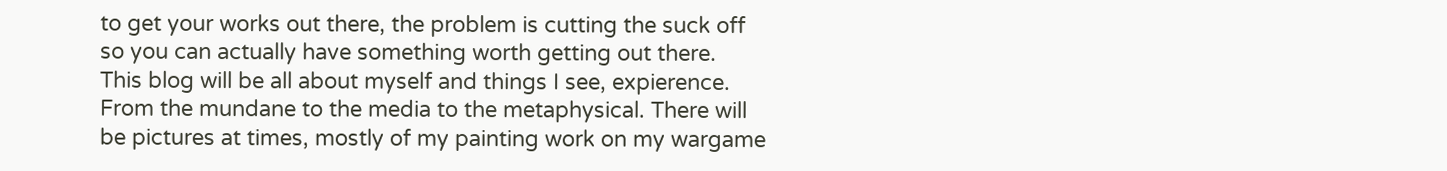to get your works out there, the problem is cutting the suck off so you can actually have something worth getting out there.
This blog will be all about myself and things I see, expierence. From the mundane to the media to the metaphysical. There will be pictures at times, mostly of my painting work on my wargame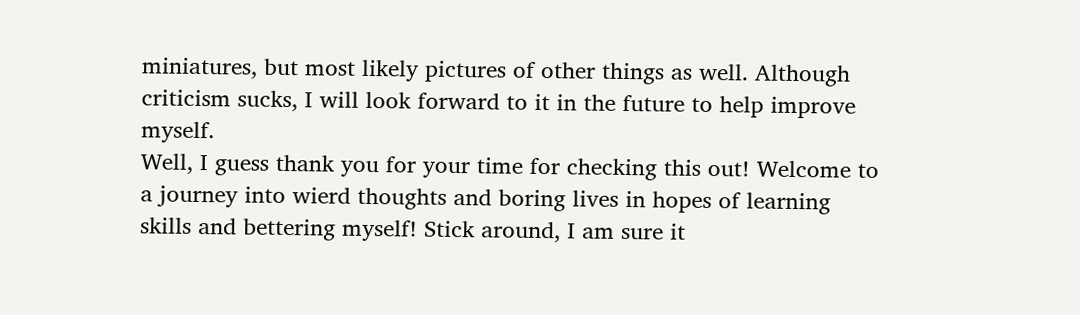miniatures, but most likely pictures of other things as well. Although criticism sucks, I will look forward to it in the future to help improve myself.
Well, I guess thank you for your time for checking this out! Welcome to a journey into wierd thoughts and boring lives in hopes of learning skills and bettering myself! Stick around, I am sure it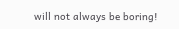will not always be boring!